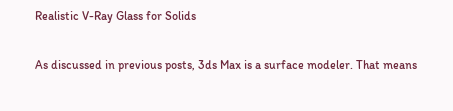Realistic V-Ray Glass for Solids

As discussed in previous posts, 3ds Max is a surface modeler. That means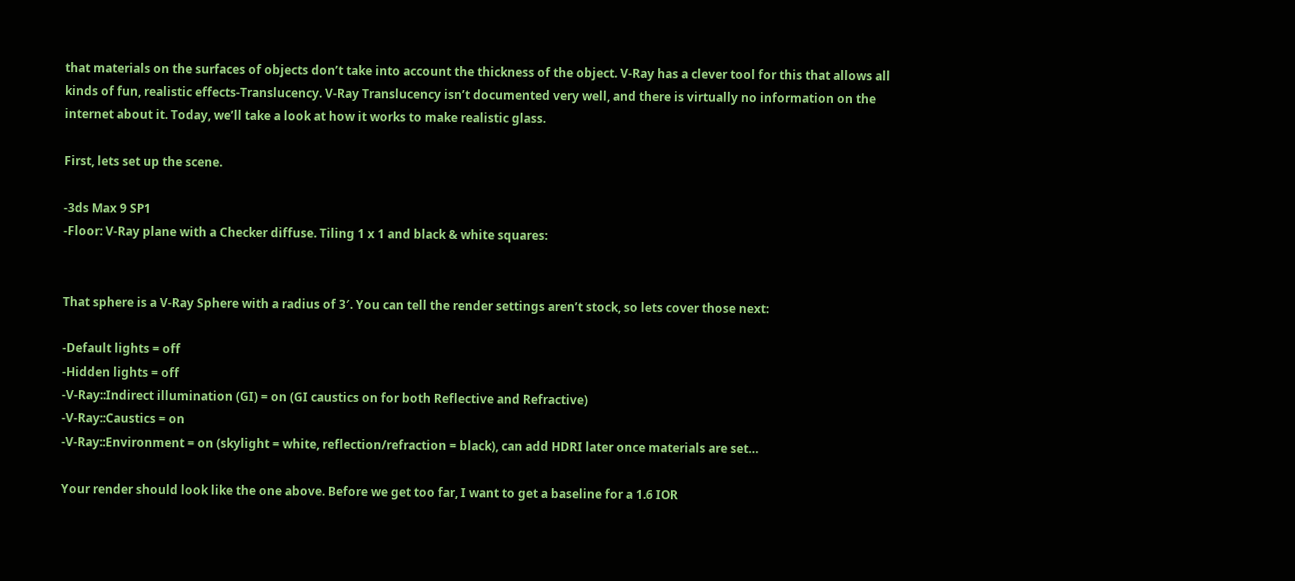that materials on the surfaces of objects don’t take into account the thickness of the object. V-Ray has a clever tool for this that allows all kinds of fun, realistic effects-Translucency. V-Ray Translucency isn’t documented very well, and there is virtually no information on the internet about it. Today, we’ll take a look at how it works to make realistic glass.

First, lets set up the scene.

-3ds Max 9 SP1
-Floor: V-Ray plane with a Checker diffuse. Tiling 1 x 1 and black & white squares:


That sphere is a V-Ray Sphere with a radius of 3′. You can tell the render settings aren’t stock, so lets cover those next:

-Default lights = off
-Hidden lights = off
-V-Ray::Indirect illumination (GI) = on (GI caustics on for both Reflective and Refractive)
-V-Ray::Caustics = on
-V-Ray::Environment = on (skylight = white, reflection/refraction = black), can add HDRI later once materials are set…

Your render should look like the one above. Before we get too far, I want to get a baseline for a 1.6 IOR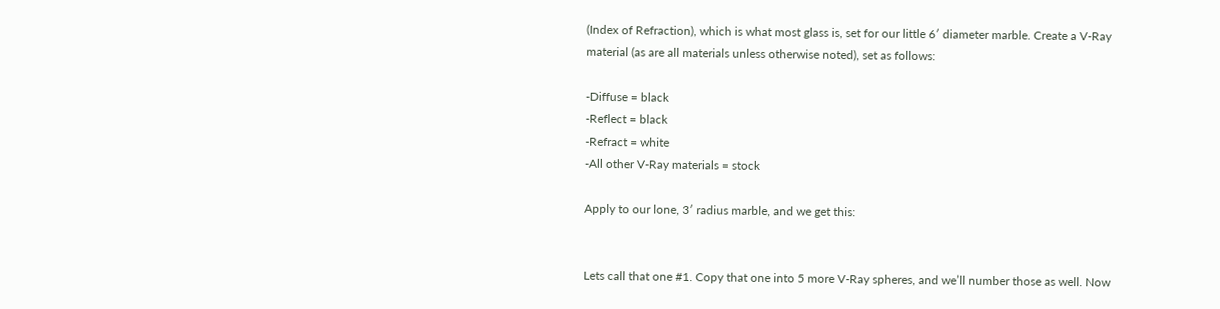(Index of Refraction), which is what most glass is, set for our little 6′ diameter marble. Create a V-Ray material (as are all materials unless otherwise noted), set as follows:

-Diffuse = black
-Reflect = black
-Refract = white
-All other V-Ray materials = stock

Apply to our lone, 3′ radius marble, and we get this:


Lets call that one #1. Copy that one into 5 more V-Ray spheres, and we’ll number those as well. Now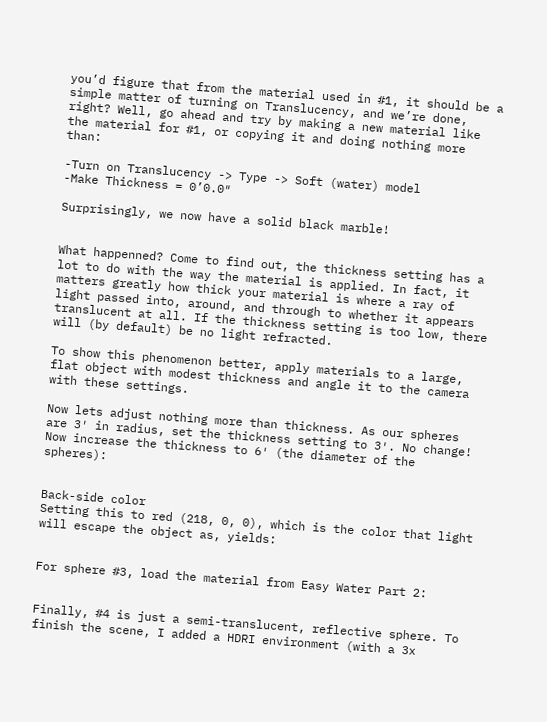you’d figure that from the material used in #1, it should be a simple matter of turning on Translucency, and we’re done, right? Well, go ahead and try by making a new material like the material for #1, or copying it and doing nothing more than:

-Turn on Translucency -> Type -> Soft (water) model
-Make Thickness = 0’0.0″

Surprisingly, we now have a solid black marble!


What happenned? Come to find out, the thickness setting has a lot to do with the way the material is applied. In fact, it matters greatly how thick your material is where a ray of light passed into, around, and through to whether it appears translucent at all. If the thickness setting is too low, there will (by default) be no light refracted.

To show this phenomenon better, apply materials to a large, flat object with modest thickness and angle it to the camera with these settings.

Now lets adjust nothing more than thickness. As our spheres are 3′ in radius, set the thickness setting to 3′. No change! Now increase the thickness to 6′ (the diameter of the spheres):


Back-side color
Setting this to red (218, 0, 0), which is the color that light will escape the object as, yields:


For sphere #3, load the material from Easy Water Part 2:


Finally, #4 is just a semi-translucent, reflective sphere. To finish the scene, I added a HDRI environment (with a 3x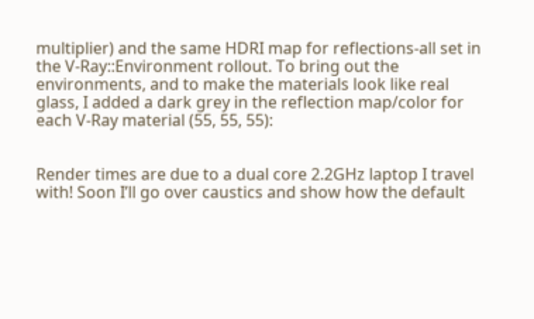multiplier) and the same HDRI map for reflections-all set in the V-Ray::Environment rollout. To bring out the environments, and to make the materials look like real glass, I added a dark grey in the reflection map/color for each V-Ray material (55, 55, 55):


Render times are due to a dual core 2.2GHz laptop I travel with! Soon I’ll go over caustics and show how the default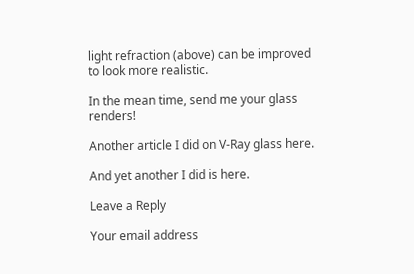light refraction (above) can be improved to look more realistic.

In the mean time, send me your glass renders!

Another article I did on V-Ray glass here.

And yet another I did is here.

Leave a Reply

Your email address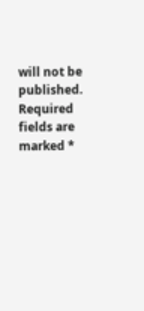will not be published. Required fields are marked *